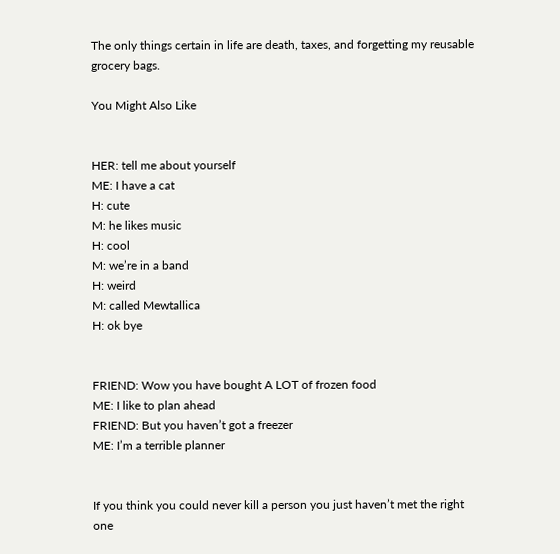The only things certain in life are death, taxes, and forgetting my reusable grocery bags.

You Might Also Like


HER: tell me about yourself
ME: I have a cat
H: cute
M: he likes music
H: cool
M: we’re in a band
H: weird
M: called Mewtallica
H: ok bye


FRIEND: Wow you have bought A LOT of frozen food
ME: I like to plan ahead
FRIEND: But you haven’t got a freezer
ME: I’m a terrible planner


If you think you could never kill a person you just haven’t met the right one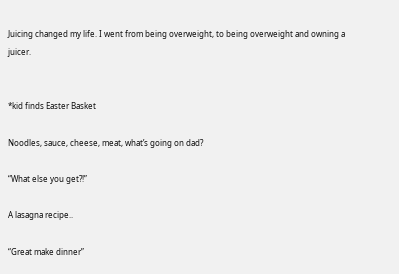Juicing changed my life. I went from being overweight, to being overweight and owning a juicer.


*kid finds Easter Basket

Noodles, sauce, cheese, meat, what’s going on dad?

“What else you get?!”

A lasagna recipe..

“Great make dinner”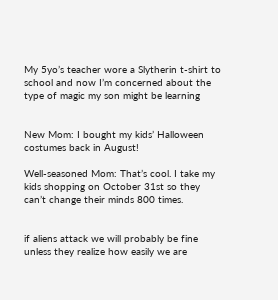My 5yo’s teacher wore a Slytherin t-shirt to school and now I’m concerned about the type of magic my son might be learning


New Mom: I bought my kids’ Halloween costumes back in August!

Well-seasoned Mom: That’s cool. I take my kids shopping on October 31st so they can’t change their minds 800 times.


if aliens attack we will probably be fine unless they realize how easily we are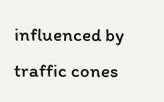influenced by traffic cones